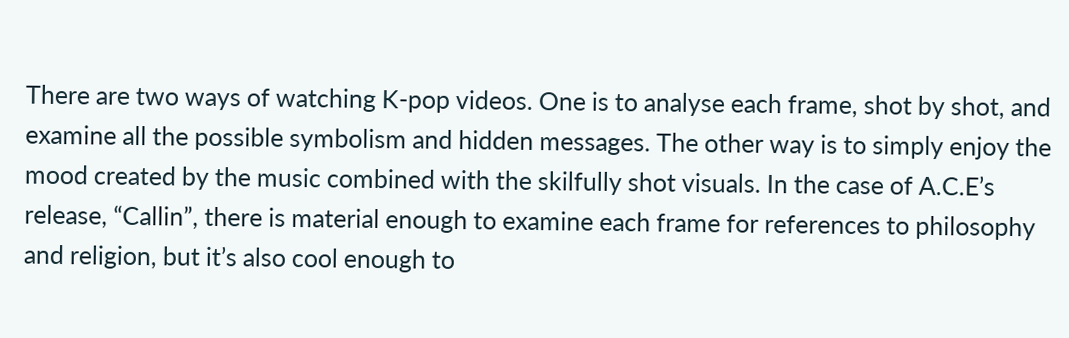There are two ways of watching K-pop videos. One is to analyse each frame, shot by shot, and examine all the possible symbolism and hidden messages. The other way is to simply enjoy the mood created by the music combined with the skilfully shot visuals. In the case of A.C.E’s release, “Callin”, there is material enough to examine each frame for references to philosophy and religion, but it’s also cool enough to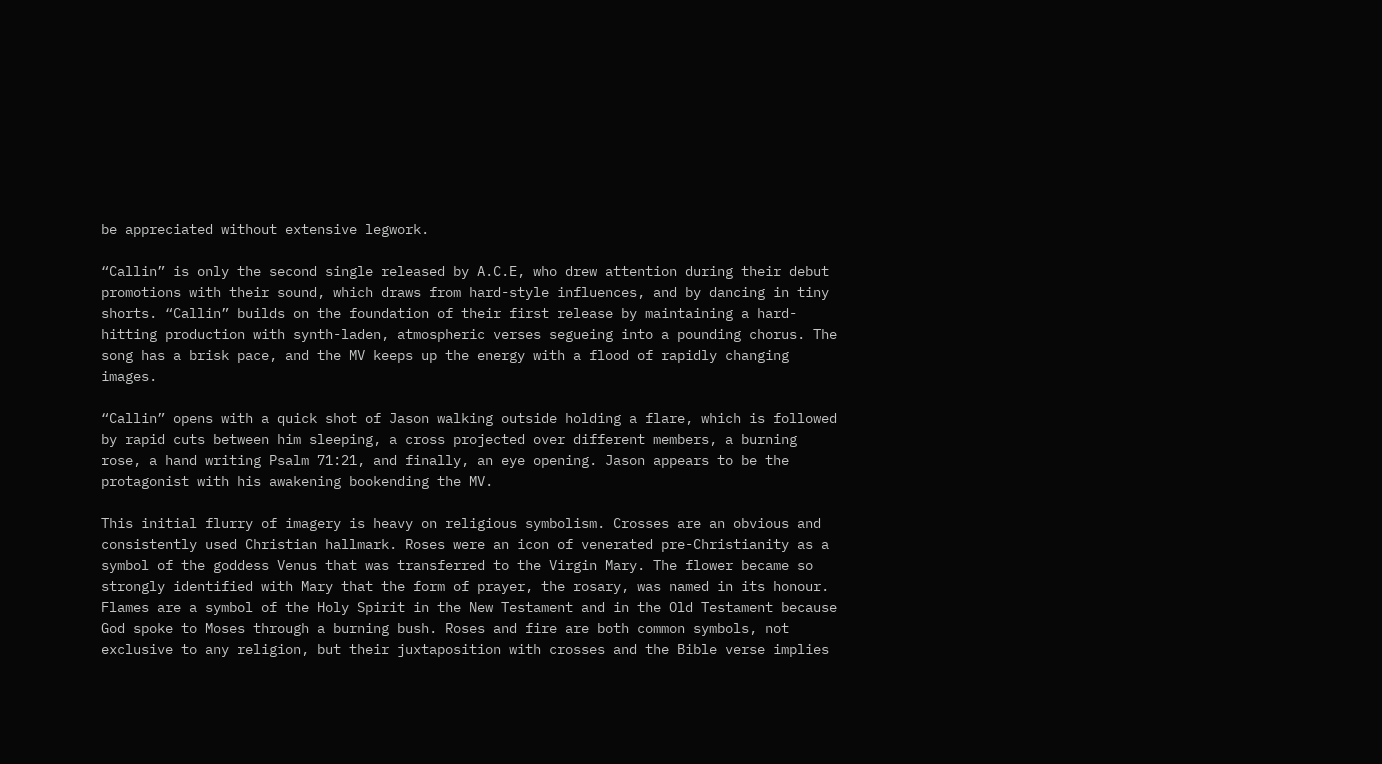be appreciated without extensive legwork.

“Callin” is only the second single released by A.C.E, who drew attention during their debut promotions with their sound, which draws from hard-style influences, and by dancing in tiny shorts. “Callin” builds on the foundation of their first release by maintaining a hard-hitting production with synth-laden, atmospheric verses segueing into a pounding chorus. The song has a brisk pace, and the MV keeps up the energy with a flood of rapidly changing images.

“Callin” opens with a quick shot of Jason walking outside holding a flare, which is followed by rapid cuts between him sleeping, a cross projected over different members, a burning rose, a hand writing Psalm 71:21, and finally, an eye opening. Jason appears to be the protagonist with his awakening bookending the MV.

This initial flurry of imagery is heavy on religious symbolism. Crosses are an obvious and consistently used Christian hallmark. Roses were an icon of venerated pre-Christianity as a symbol of the goddess Venus that was transferred to the Virgin Mary. The flower became so strongly identified with Mary that the form of prayer, the rosary, was named in its honour. Flames are a symbol of the Holy Spirit in the New Testament and in the Old Testament because God spoke to Moses through a burning bush. Roses and fire are both common symbols, not exclusive to any religion, but their juxtaposition with crosses and the Bible verse implies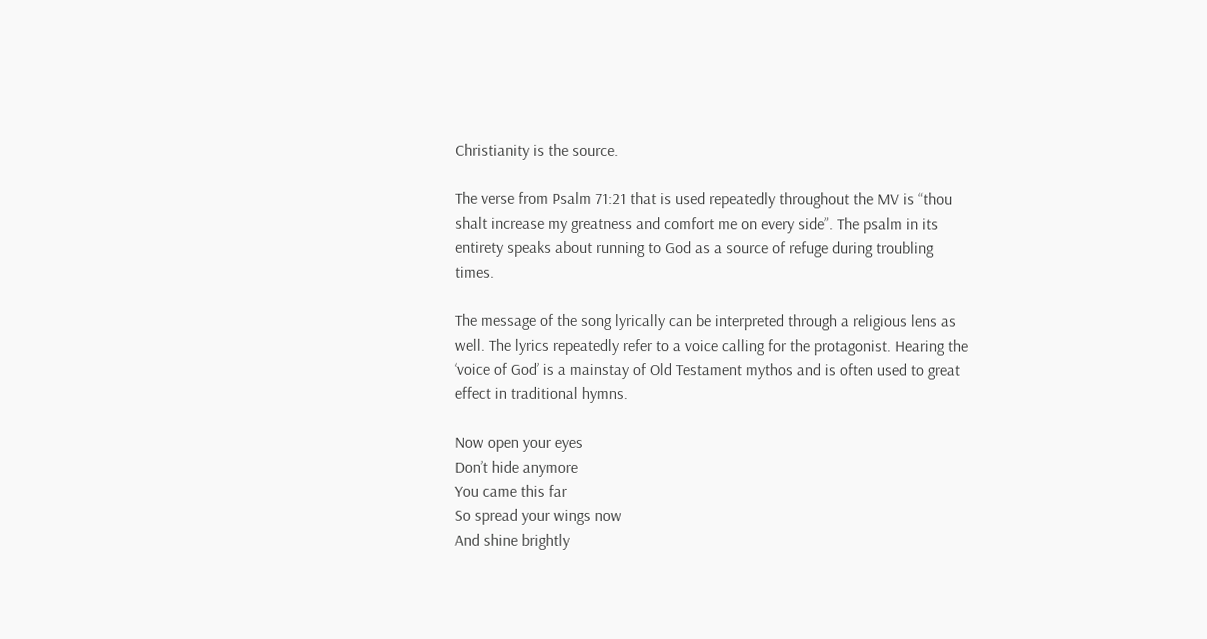Christianity is the source.

The verse from Psalm 71:21 that is used repeatedly throughout the MV is “thou shalt increase my greatness and comfort me on every side”. The psalm in its entirety speaks about running to God as a source of refuge during troubling times.

The message of the song lyrically can be interpreted through a religious lens as well. The lyrics repeatedly refer to a voice calling for the protagonist. Hearing the ‘voice of God’ is a mainstay of Old Testament mythos and is often used to great effect in traditional hymns.

Now open your eyes
Don’t hide anymore
You came this far
So spread your wings now
And shine brightly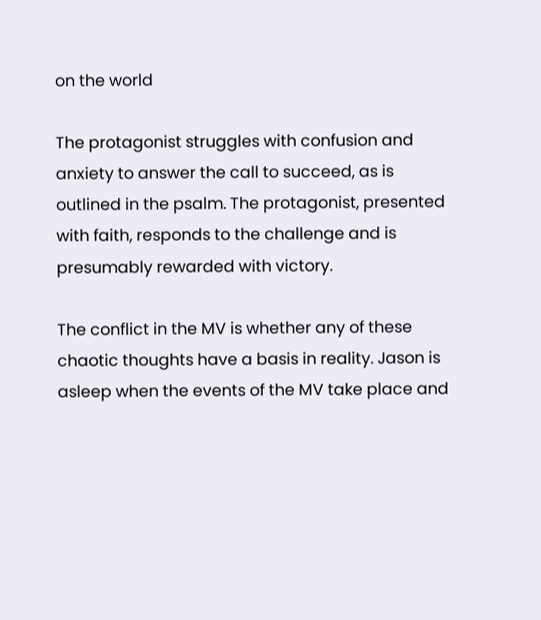on the world

The protagonist struggles with confusion and anxiety to answer the call to succeed, as is outlined in the psalm. The protagonist, presented with faith, responds to the challenge and is presumably rewarded with victory.

The conflict in the MV is whether any of these chaotic thoughts have a basis in reality. Jason is asleep when the events of the MV take place and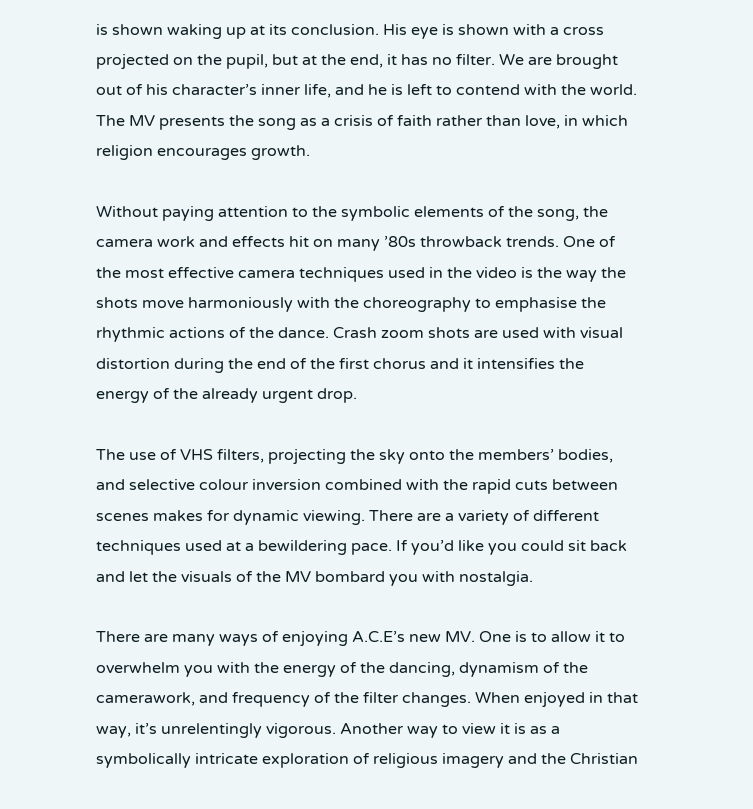is shown waking up at its conclusion. His eye is shown with a cross projected on the pupil, but at the end, it has no filter. We are brought out of his character’s inner life, and he is left to contend with the world. The MV presents the song as a crisis of faith rather than love, in which religion encourages growth.

Without paying attention to the symbolic elements of the song, the camera work and effects hit on many ’80s throwback trends. One of the most effective camera techniques used in the video is the way the shots move harmoniously with the choreography to emphasise the rhythmic actions of the dance. Crash zoom shots are used with visual distortion during the end of the first chorus and it intensifies the energy of the already urgent drop.

The use of VHS filters, projecting the sky onto the members’ bodies, and selective colour inversion combined with the rapid cuts between scenes makes for dynamic viewing. There are a variety of different techniques used at a bewildering pace. If you’d like you could sit back and let the visuals of the MV bombard you with nostalgia.

There are many ways of enjoying A.C.E’s new MV. One is to allow it to overwhelm you with the energy of the dancing, dynamism of the camerawork, and frequency of the filter changes. When enjoyed in that way, it’s unrelentingly vigorous. Another way to view it is as a symbolically intricate exploration of religious imagery and the Christian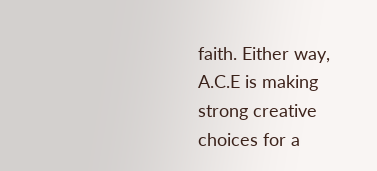faith. Either way, A.C.E is making strong creative choices for a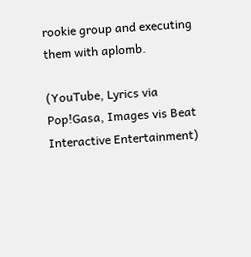rookie group and executing them with aplomb.

(YouTube, Lyrics via Pop!Gasa, Images vis Beat Interactive Entertainment)